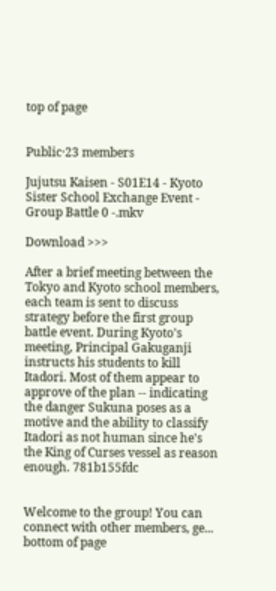top of page


Public·23 members

Jujutsu Kaisen - S01E14 - Kyoto Sister School Exchange Event - Group Battle 0 -.mkv

Download >>>

After a brief meeting between the Tokyo and Kyoto school members, each team is sent to discuss strategy before the first group battle event. During Kyoto's meeting, Principal Gakuganji instructs his students to kill Itadori. Most of them appear to approve of the plan -- indicating the danger Sukuna poses as a motive and the ability to classify Itadori as not human since he's the King of Curses vessel as reason enough. 781b155fdc


Welcome to the group! You can connect with other members, ge...
bottom of page